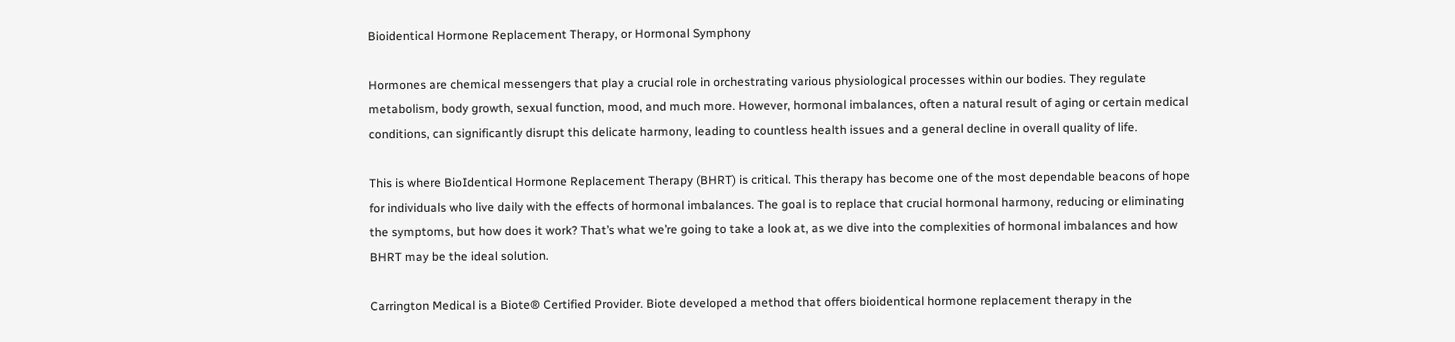Bioidentical Hormone Replacement Therapy, or Hormonal Symphony

Hormones are chemical messengers that play a crucial role in orchestrating various physiological processes within our bodies. They regulate metabolism, body growth, sexual function, mood, and much more. However, hormonal imbalances, often a natural result of aging or certain medical conditions, can significantly disrupt this delicate harmony, leading to countless health issues and a general decline in overall quality of life.

This is where BioIdentical Hormone Replacement Therapy (BHRT) is critical. This therapy has become one of the most dependable beacons of hope for individuals who live daily with the effects of hormonal imbalances. The goal is to replace that crucial hormonal harmony, reducing or eliminating the symptoms, but how does it work? That’s what we’re going to take a look at, as we dive into the complexities of hormonal imbalances and how BHRT may be the ideal solution.

Carrington Medical is a Biote® Certified Provider. Biote developed a method that offers bioidentical hormone replacement therapy in the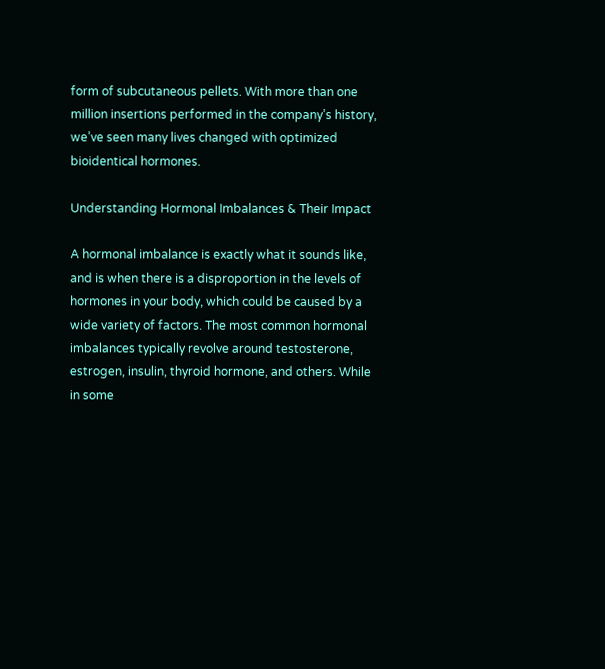form of subcutaneous pellets. With more than one million insertions performed in the company’s history, we’ve seen many lives changed with optimized bioidentical hormones.

Understanding Hormonal Imbalances & Their Impact

A hormonal imbalance is exactly what it sounds like, and is when there is a disproportion in the levels of hormones in your body, which could be caused by a wide variety of factors. The most common hormonal imbalances typically revolve around testosterone, estrogen, insulin, thyroid hormone, and others. While in some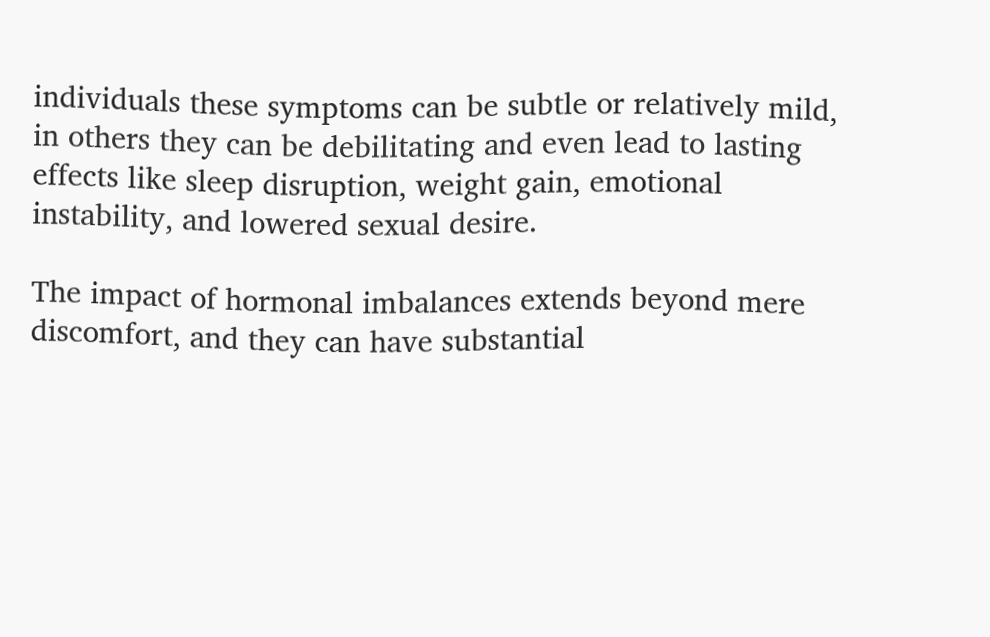individuals these symptoms can be subtle or relatively mild, in others they can be debilitating and even lead to lasting effects like sleep disruption, weight gain, emotional instability, and lowered sexual desire.

The impact of hormonal imbalances extends beyond mere discomfort, and they can have substantial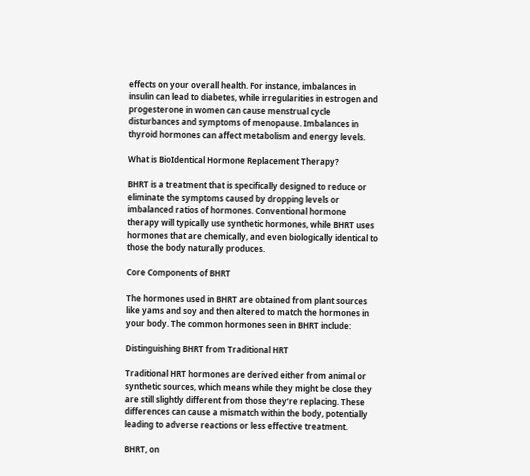effects on your overall health. For instance, imbalances in insulin can lead to diabetes, while irregularities in estrogen and progesterone in women can cause menstrual cycle disturbances and symptoms of menopause. Imbalances in thyroid hormones can affect metabolism and energy levels.

What is BioIdentical Hormone Replacement Therapy?

BHRT is a treatment that is specifically designed to reduce or eliminate the symptoms caused by dropping levels or imbalanced ratios of hormones. Conventional hormone therapy will typically use synthetic hormones, while BHRT uses hormones that are chemically, and even biologically identical to those the body naturally produces.

Core Components of BHRT

The hormones used in BHRT are obtained from plant sources like yams and soy and then altered to match the hormones in your body. The common hormones seen in BHRT include:

Distinguishing BHRT from Traditional HRT

Traditional HRT hormones are derived either from animal or synthetic sources, which means while they might be close they are still slightly different from those they’re replacing. These differences can cause a mismatch within the body, potentially leading to adverse reactions or less effective treatment.

BHRT, on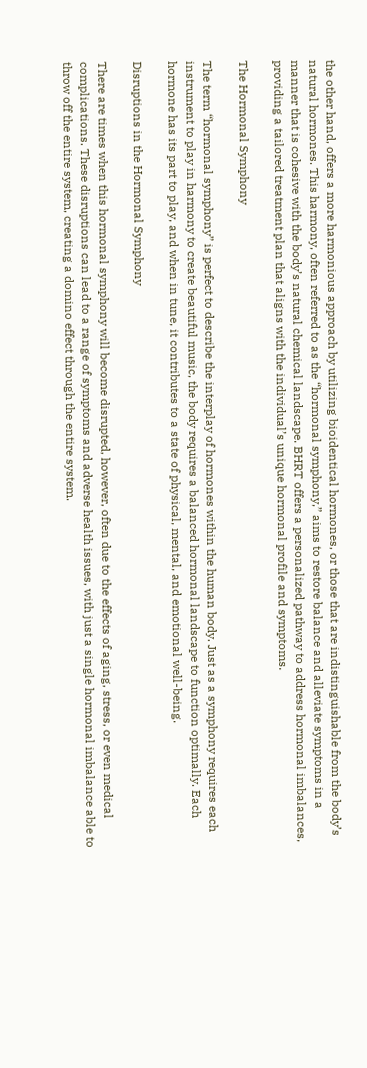the other hand, offers a more harmonious approach by utilizing bioidentical hormones, or those that are indistinguishable from the body’s natural hormones. This harmony, often referred to as the “hormonal symphony,” aims to restore balance and alleviate symptoms in a manner that is cohesive with the body’s natural chemical landscape. BHRT offers a personalized pathway to address hormonal imbalances, providing a tailored treatment plan that aligns with the individual’s unique hormonal profile and symptoms.

The Hormonal Symphony

The term “hormonal symphony” is perfect to describe the interplay of hormones within the human body. Just as a symphony requires each instrument to play in harmony to create beautiful music, the body requires a balanced hormonal landscape to function optimally. Each hormone has its part to play, and when in tune, it contributes to a state of physical, mental, and emotional well-being.

Disruptions in the Hormonal Symphony

There are times when this hormonal symphony will become disrupted, however, often due to the effects of aging, stress, or even medical complications. These disruptions can lead to a range of symptoms and adverse health issues, with just a single hormonal imbalance able to throw off the entire system, creating a domino effect through the entire system.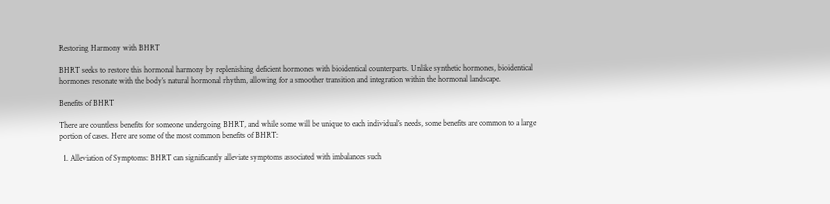Restoring Harmony with BHRT

BHRT seeks to restore this hormonal harmony by replenishing deficient hormones with bioidentical counterparts. Unlike synthetic hormones, bioidentical hormones resonate with the body’s natural hormonal rhythm, allowing for a smoother transition and integration within the hormonal landscape.

Benefits of BHRT

There are countless benefits for someone undergoing BHRT, and while some will be unique to each individual’s needs, some benefits are common to a large portion of cases. Here are some of the most common benefits of BHRT:

  1. Alleviation of Symptoms: BHRT can significantly alleviate symptoms associated with imbalances such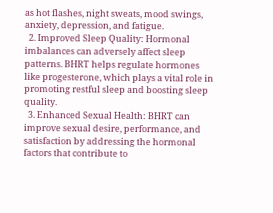as hot flashes, night sweats, mood swings, anxiety, depression, and fatigue.
  2. Improved Sleep Quality: Hormonal imbalances can adversely affect sleep patterns. BHRT helps regulate hormones like progesterone, which plays a vital role in promoting restful sleep and boosting sleep quality.
  3. Enhanced Sexual Health: BHRT can improve sexual desire, performance, and satisfaction by addressing the hormonal factors that contribute to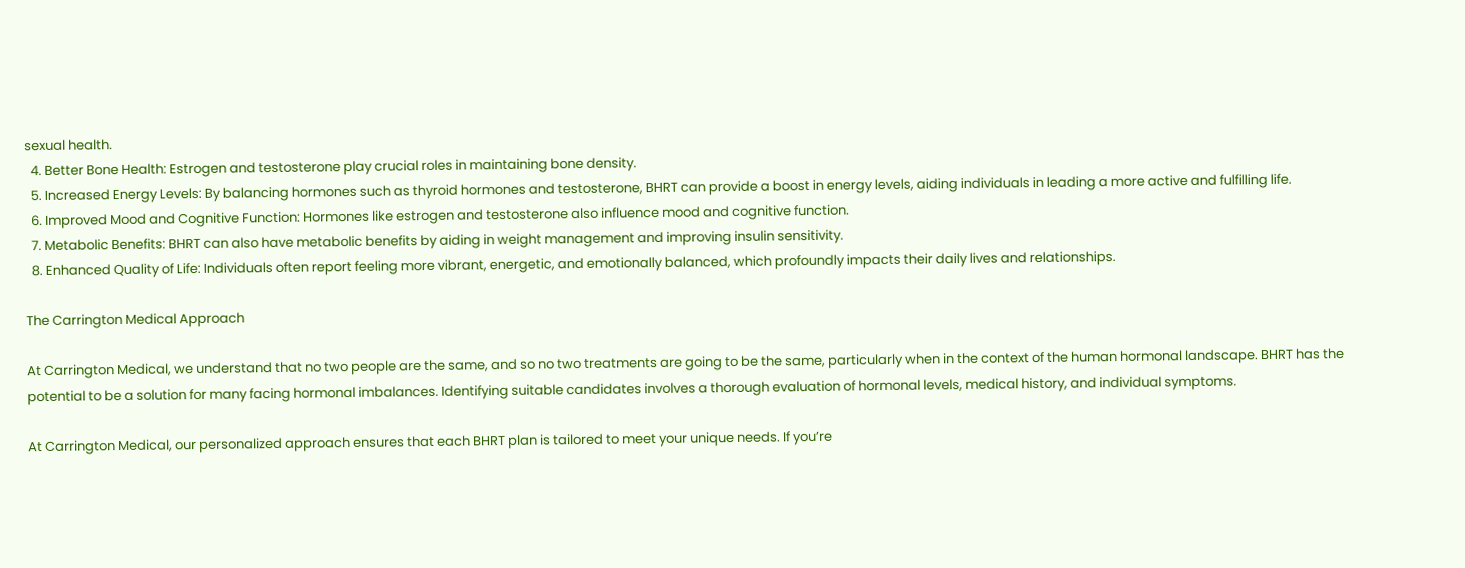sexual health.
  4. Better Bone Health: Estrogen and testosterone play crucial roles in maintaining bone density.
  5. Increased Energy Levels: By balancing hormones such as thyroid hormones and testosterone, BHRT can provide a boost in energy levels, aiding individuals in leading a more active and fulfilling life.
  6. Improved Mood and Cognitive Function: Hormones like estrogen and testosterone also influence mood and cognitive function.
  7. Metabolic Benefits: BHRT can also have metabolic benefits by aiding in weight management and improving insulin sensitivity.
  8. Enhanced Quality of Life: Individuals often report feeling more vibrant, energetic, and emotionally balanced, which profoundly impacts their daily lives and relationships.

The Carrington Medical Approach

At Carrington Medical, we understand that no two people are the same, and so no two treatments are going to be the same, particularly when in the context of the human hormonal landscape. BHRT has the potential to be a solution for many facing hormonal imbalances. Identifying suitable candidates involves a thorough evaluation of hormonal levels, medical history, and individual symptoms.

At Carrington Medical, our personalized approach ensures that each BHRT plan is tailored to meet your unique needs. If you’re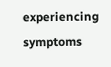experiencing symptoms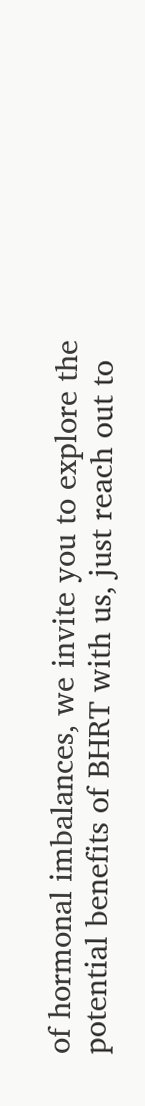of hormonal imbalances, we invite you to explore the potential benefits of BHRT with us, just reach out to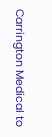Carrington Medical to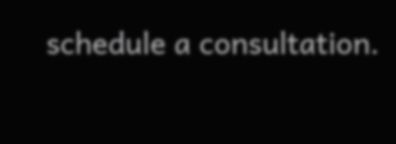schedule a consultation.